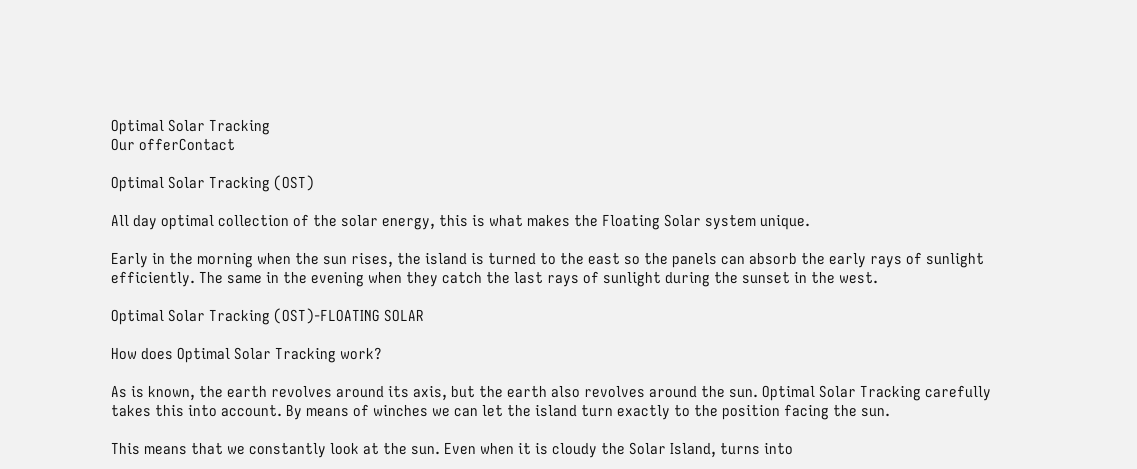Optimal Solar Tracking
Our offerContact

Optimal Solar Tracking (OST)

All day optimal collection of the solar energy, this is what makes the Floating Solar system unique.

Early in the morning when the sun rises, the island is turned to the east so the panels can absorb the early rays of sunlight efficiently. The same in the evening when they catch the last rays of sunlight during the sunset in the west.

Optimal Solar Tracking (OST)-FLOATING SOLAR

How does Optimal Solar Tracking work?

As is known, the earth revolves around its axis, but the earth also revolves around the sun. Optimal Solar Tracking carefully takes this into account. By means of winches we can let the island turn exactly to the position facing the sun.

This means that we constantly look at the sun. Even when it is cloudy the Solar Island, turns into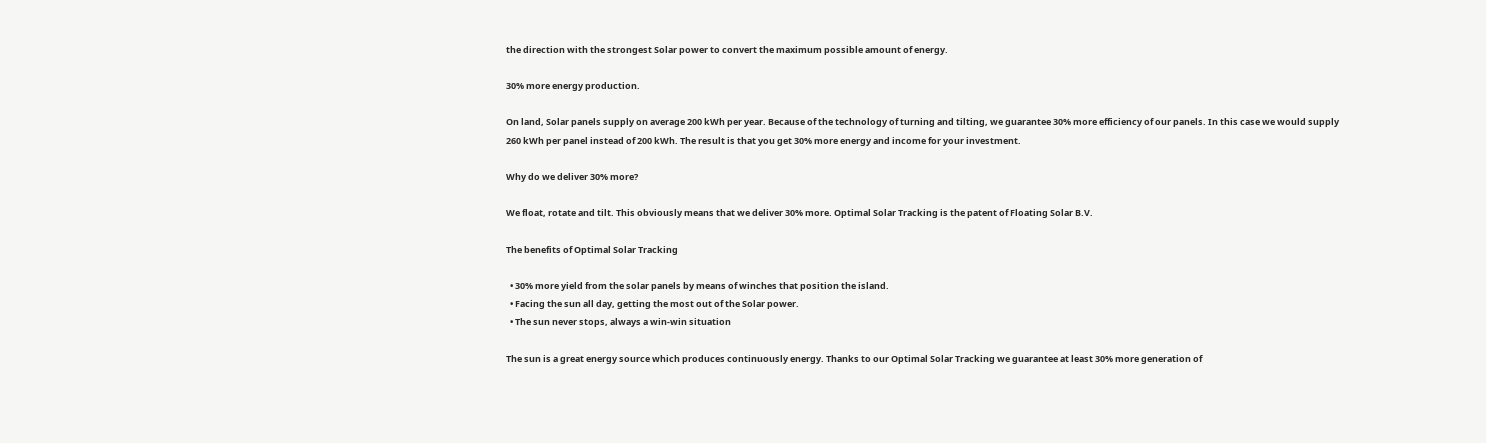the direction with the strongest Solar power to convert the maximum possible amount of energy.

30% more energy production.

On land, Solar panels supply on average 200 kWh per year. Because of the technology of turning and tilting, we guarantee 30% more efficiency of our panels. In this case we would supply 260 kWh per panel instead of 200 kWh. The result is that you get 30% more energy and income for your investment.

Why do we deliver 30% more?

We float, rotate and tilt. This obviously means that we deliver 30% more. Optimal Solar Tracking is the patent of Floating Solar B.V.

The benefits of Optimal Solar Tracking

  • 30% more yield from the solar panels by means of winches that position the island.
  • Facing the sun all day, getting the most out of the Solar power.
  • The sun never stops, always a win-win situation

The sun is a great energy source which produces continuously energy. Thanks to our Optimal Solar Tracking we guarantee at least 30% more generation of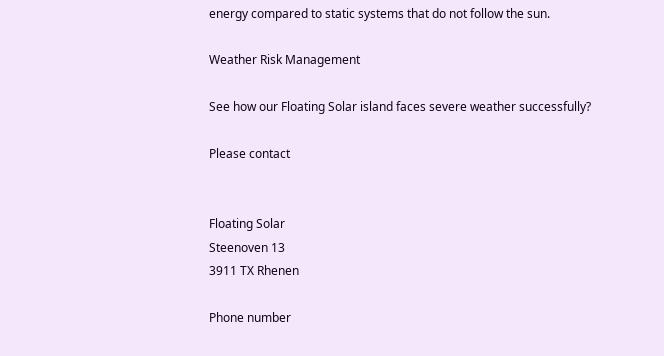energy compared to static systems that do not follow the sun.

Weather Risk Management

See how our Floating Solar island faces severe weather successfully?

Please contact


Floating Solar
Steenoven 13
3911 TX Rhenen

Phone number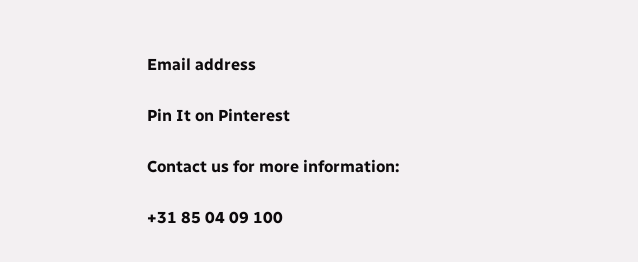Email address

Pin It on Pinterest

Contact us for more information:

+31 85 04 09 100